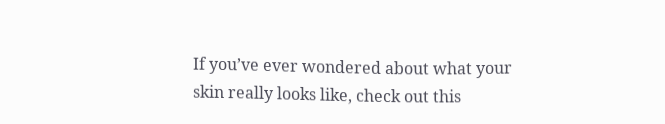If you’ve ever wondered about what your skin really looks like, check out this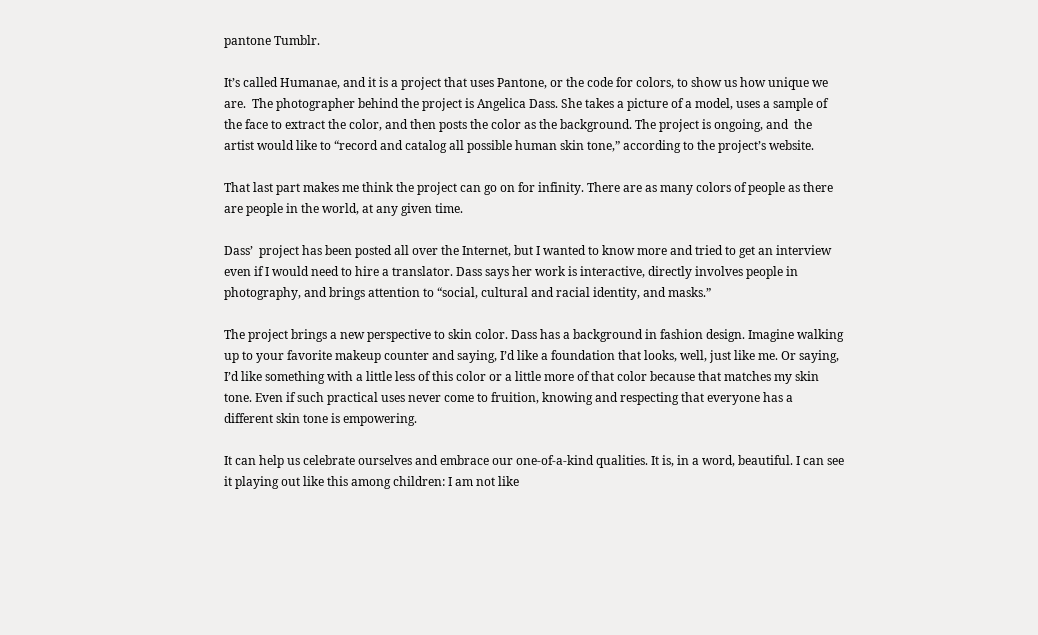pantone Tumblr.

It’s called Humanae, and it is a project that uses Pantone, or the code for colors, to show us how unique we are.  The photographer behind the project is Angelica Dass. She takes a picture of a model, uses a sample of the face to extract the color, and then posts the color as the background. The project is ongoing, and  the artist would like to “record and catalog all possible human skin tone,” according to the project’s website.

That last part makes me think the project can go on for infinity. There are as many colors of people as there are people in the world, at any given time.

Dass’  project has been posted all over the Internet, but I wanted to know more and tried to get an interview even if I would need to hire a translator. Dass says her work is interactive, directly involves people in photography, and brings attention to “social, cultural and racial identity, and masks.”

The project brings a new perspective to skin color. Dass has a background in fashion design. Imagine walking up to your favorite makeup counter and saying, I’d like a foundation that looks, well, just like me. Or saying, I’d like something with a little less of this color or a little more of that color because that matches my skin tone. Even if such practical uses never come to fruition, knowing and respecting that everyone has a different skin tone is empowering.

It can help us celebrate ourselves and embrace our one-of-a-kind qualities. It is, in a word, beautiful. I can see it playing out like this among children: I am not like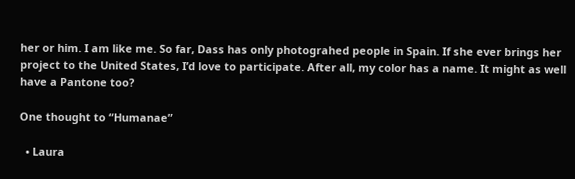her or him. I am like me. So far, Dass has only photograhed people in Spain. If she ever brings her project to the United States, I’d love to participate. After all, my color has a name. It might as well have a Pantone too?

One thought to “Humanae”

  • Laura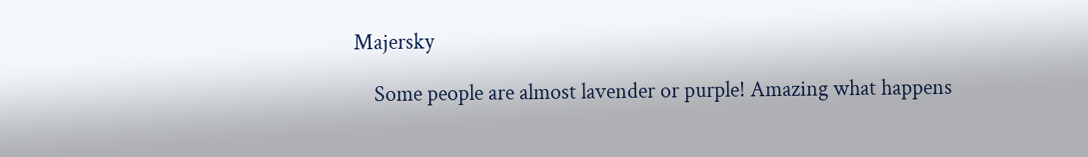Majersky

    Some people are almost lavender or purple! Amazing what happens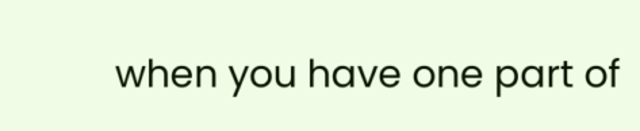when you have one part of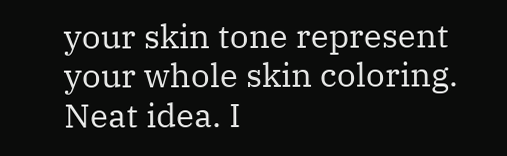your skin tone represent your whole skin coloring. Neat idea. I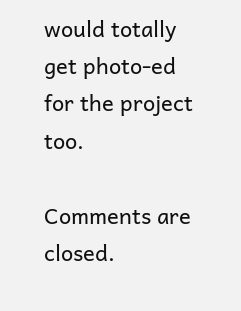would totally get photo-ed for the project too.

Comments are closed.